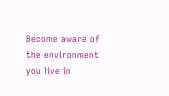Become aware of the environment you live in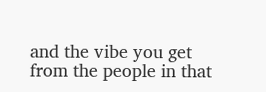and the vibe you get from the people in that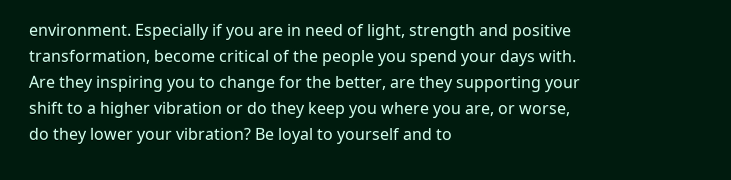environment. Especially if you are in need of light, strength and positive transformation, become critical of the people you spend your days with. Are they inspiring you to change for the better, are they supporting your shift to a higher vibration or do they keep you where you are, or worse, do they lower your vibration? Be loyal to yourself and to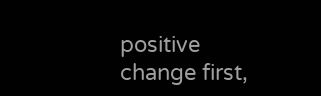positive change first,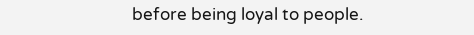before being loyal to people.